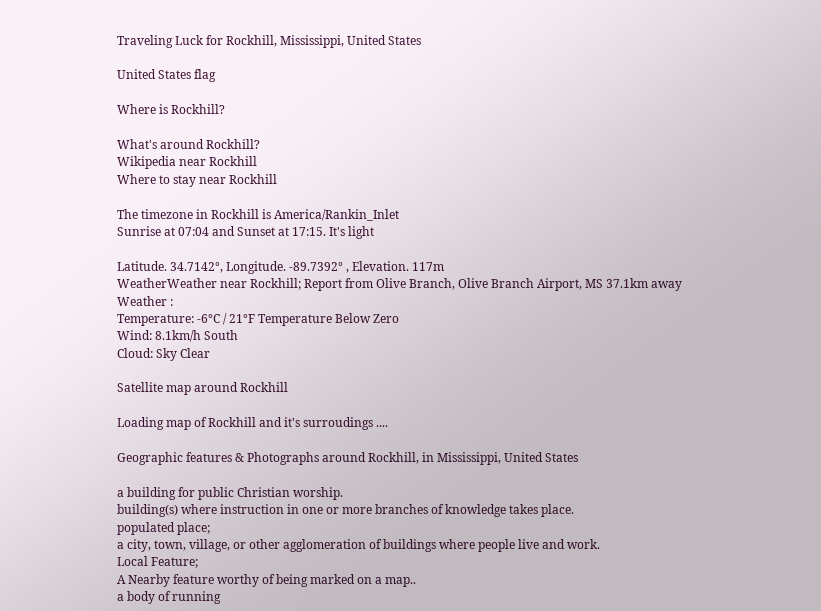Traveling Luck for Rockhill, Mississippi, United States

United States flag

Where is Rockhill?

What's around Rockhill?
Wikipedia near Rockhill
Where to stay near Rockhill

The timezone in Rockhill is America/Rankin_Inlet
Sunrise at 07:04 and Sunset at 17:15. It's light

Latitude. 34.7142°, Longitude. -89.7392° , Elevation. 117m
WeatherWeather near Rockhill; Report from Olive Branch, Olive Branch Airport, MS 37.1km away
Weather :
Temperature: -6°C / 21°F Temperature Below Zero
Wind: 8.1km/h South
Cloud: Sky Clear

Satellite map around Rockhill

Loading map of Rockhill and it's surroudings ....

Geographic features & Photographs around Rockhill, in Mississippi, United States

a building for public Christian worship.
building(s) where instruction in one or more branches of knowledge takes place.
populated place;
a city, town, village, or other agglomeration of buildings where people live and work.
Local Feature;
A Nearby feature worthy of being marked on a map..
a body of running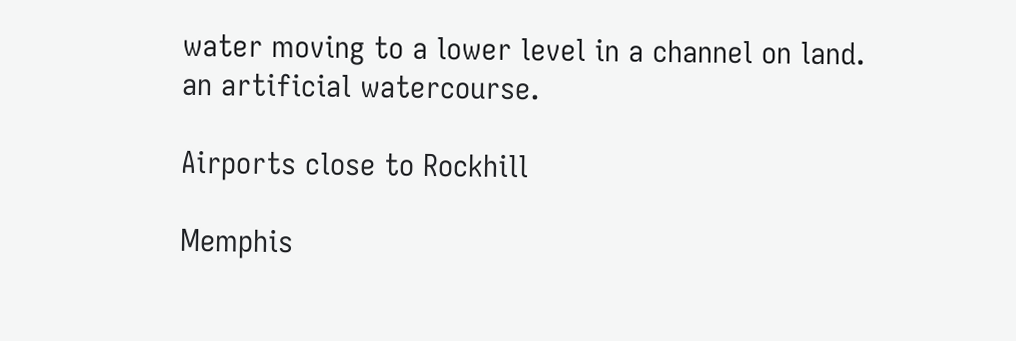water moving to a lower level in a channel on land.
an artificial watercourse.

Airports close to Rockhill

Memphis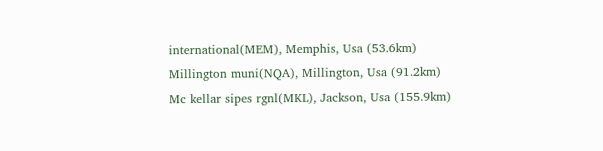international(MEM), Memphis, Usa (53.6km)
Millington muni(NQA), Millington, Usa (91.2km)
Mc kellar sipes rgnl(MKL), Jackson, Usa (155.9km)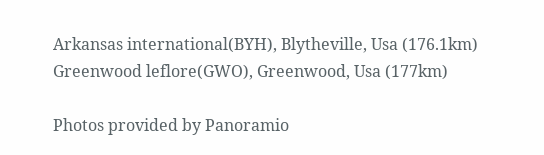Arkansas international(BYH), Blytheville, Usa (176.1km)
Greenwood leflore(GWO), Greenwood, Usa (177km)

Photos provided by Panoramio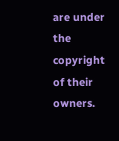are under the copyright of their owners.